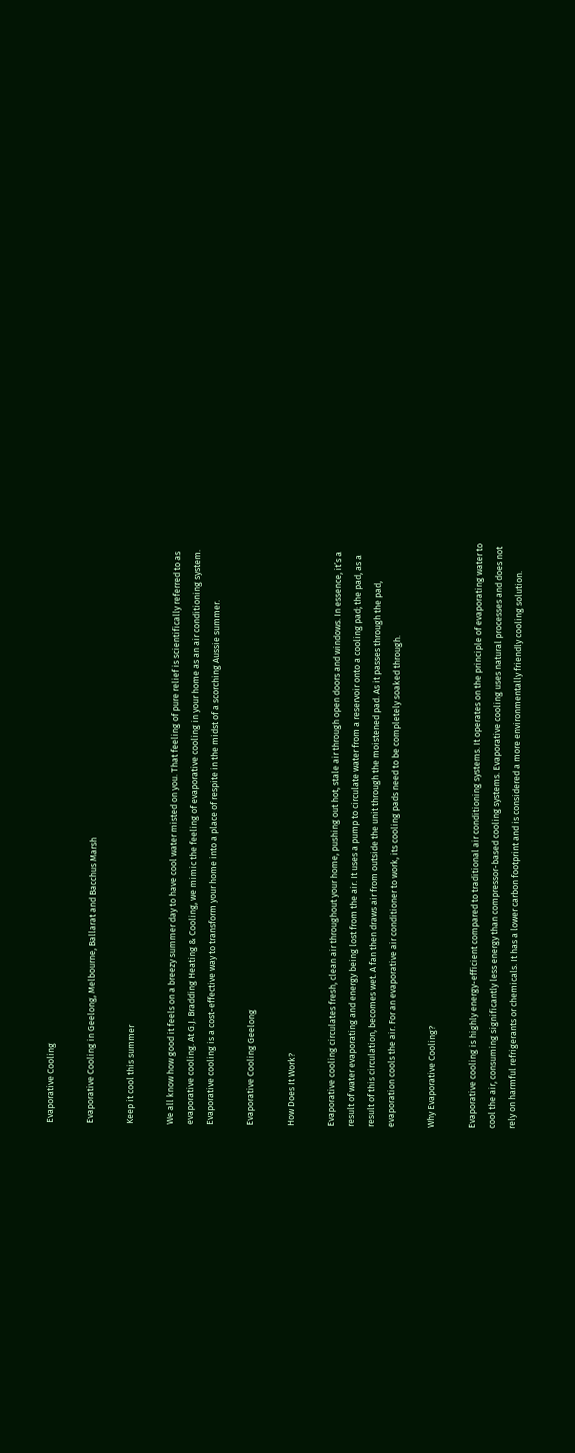Evaporative Cooling

Evaporative Cooling in Geelong, Melbourne, Ballarat and Bacchus Marsh

Keep it cool this summer

We all know how good it feels on a breezy summer day to have cool water misted on you. That feeling of pure relief is scientifically referred to as evaporative cooling. At G.J. Bradding Heating & Cooling, we mimic the feeling of evaporative cooling in your home as an air conditioning system. Evaporative cooling is a cost-effective way to transform your home into a place of respite in the midst of a scorching Aussie summer.

Evaporative Cooling Geelong

How Does It Work?

Evaporative cooling circulates fresh, clean air throughout your home, pushing out hot, stale air through open doors and windows. In essence, it’s a result of water evaporating and energy being lost from the air. It uses a pump to circulate water from a reservoir onto a cooling pad; the pad, as a result of this circulation, becomes wet. A fan then draws air from outside the unit through the moistened pad. As it passes through the pad, evaporation cools the air. For an evaporative air conditioner to work, its cooling pads need to be completely soaked through.

Why Evaporative Cooling?

Evaporative cooling is highly energy-efficient compared to traditional air conditioning systems. It operates on the principle of evaporating water to cool the air, consuming significantly less energy than compressor-based cooling systems. Evaporative cooling uses natural processes and does not rely on harmful refrigerants or chemicals. It has a lower carbon footprint and is considered a more environmentally friendly cooling solution.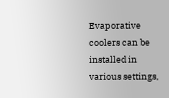Evaporative coolers can be installed in various settings,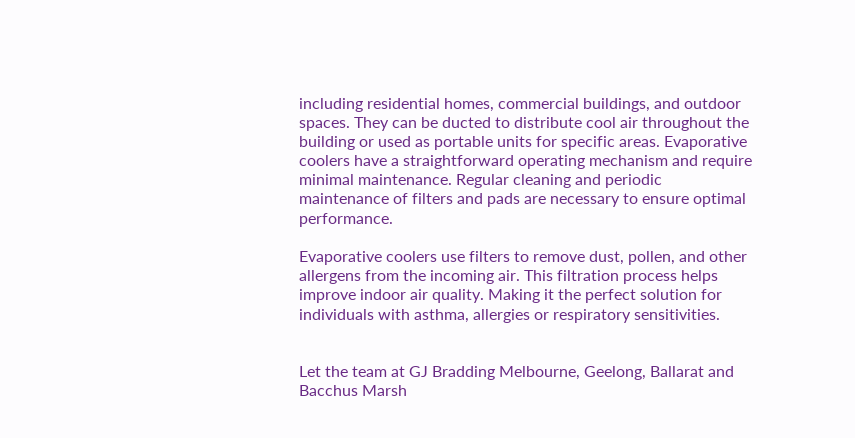including residential homes, commercial buildings, and outdoor spaces. They can be ducted to distribute cool air throughout the building or used as portable units for specific areas. Evaporative coolers have a straightforward operating mechanism and require minimal maintenance. Regular cleaning and periodic maintenance of filters and pads are necessary to ensure optimal performance.

Evaporative coolers use filters to remove dust, pollen, and other allergens from the incoming air. This filtration process helps improve indoor air quality. Making it the perfect solution for individuals with asthma, allergies or respiratory sensitivities.


Let the team at GJ Bradding Melbourne, Geelong, Ballarat and Bacchus Marsh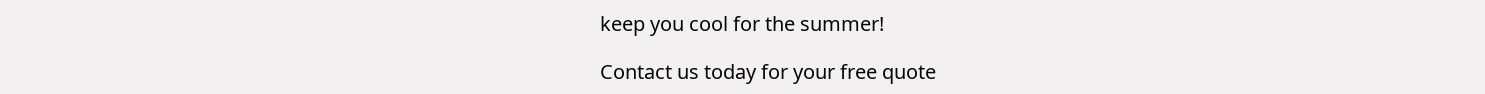keep you cool for the summer!

Contact us today for your free quote